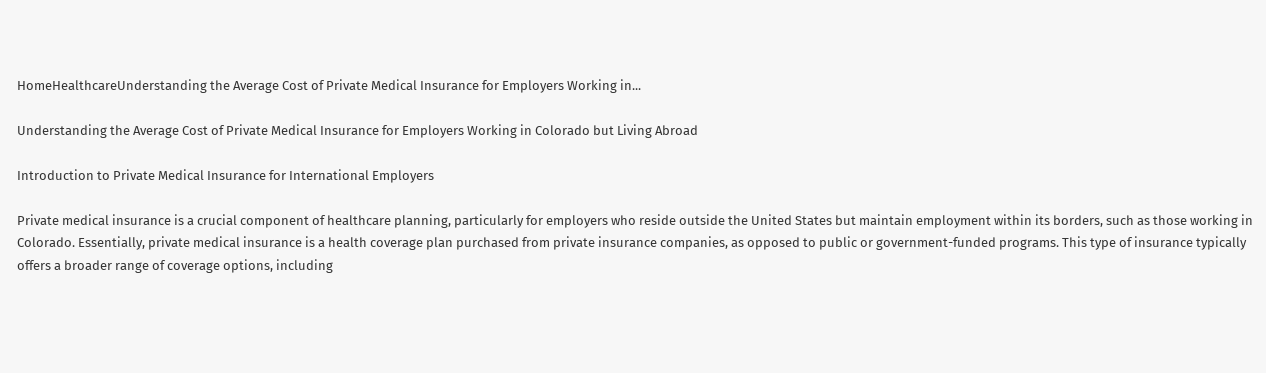HomeHealthcareUnderstanding the Average Cost of Private Medical Insurance for Employers Working in...

Understanding the Average Cost of Private Medical Insurance for Employers Working in Colorado but Living Abroad

Introduction to Private Medical Insurance for International Employers

Private medical insurance is a crucial component of healthcare planning, particularly for employers who reside outside the United States but maintain employment within its borders, such as those working in Colorado. Essentially, private medical insurance is a health coverage plan purchased from private insurance companies, as opposed to public or government-funded programs. This type of insurance typically offers a broader range of coverage options, including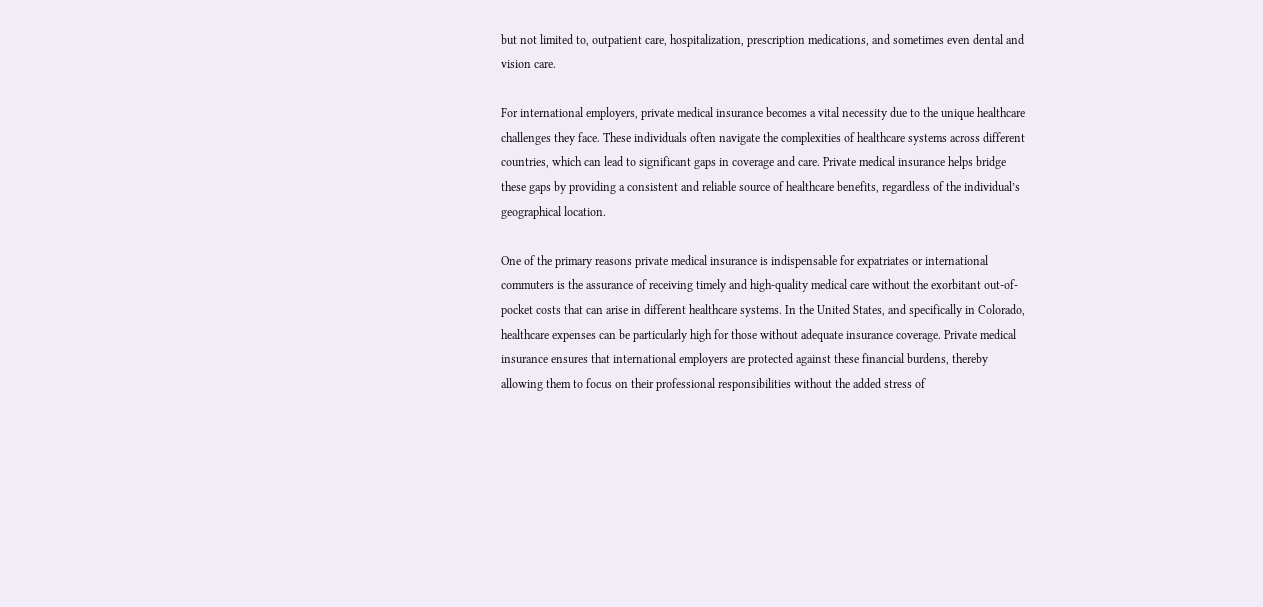but not limited to, outpatient care, hospitalization, prescription medications, and sometimes even dental and vision care.

For international employers, private medical insurance becomes a vital necessity due to the unique healthcare challenges they face. These individuals often navigate the complexities of healthcare systems across different countries, which can lead to significant gaps in coverage and care. Private medical insurance helps bridge these gaps by providing a consistent and reliable source of healthcare benefits, regardless of the individual’s geographical location.

One of the primary reasons private medical insurance is indispensable for expatriates or international commuters is the assurance of receiving timely and high-quality medical care without the exorbitant out-of-pocket costs that can arise in different healthcare systems. In the United States, and specifically in Colorado, healthcare expenses can be particularly high for those without adequate insurance coverage. Private medical insurance ensures that international employers are protected against these financial burdens, thereby allowing them to focus on their professional responsibilities without the added stress of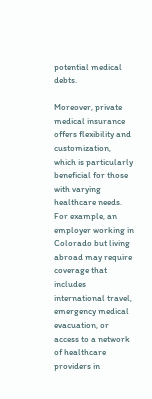potential medical debts.

Moreover, private medical insurance offers flexibility and customization, which is particularly beneficial for those with varying healthcare needs. For example, an employer working in Colorado but living abroad may require coverage that includes international travel, emergency medical evacuation, or access to a network of healthcare providers in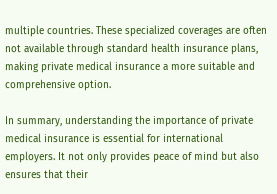multiple countries. These specialized coverages are often not available through standard health insurance plans, making private medical insurance a more suitable and comprehensive option.

In summary, understanding the importance of private medical insurance is essential for international employers. It not only provides peace of mind but also ensures that their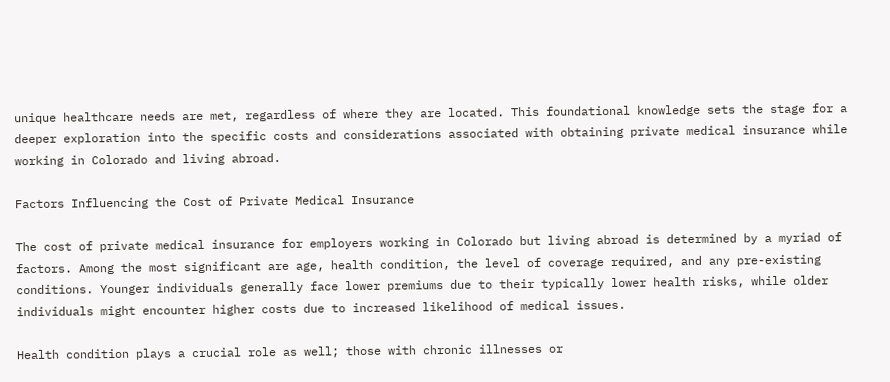unique healthcare needs are met, regardless of where they are located. This foundational knowledge sets the stage for a deeper exploration into the specific costs and considerations associated with obtaining private medical insurance while working in Colorado and living abroad.

Factors Influencing the Cost of Private Medical Insurance

The cost of private medical insurance for employers working in Colorado but living abroad is determined by a myriad of factors. Among the most significant are age, health condition, the level of coverage required, and any pre-existing conditions. Younger individuals generally face lower premiums due to their typically lower health risks, while older individuals might encounter higher costs due to increased likelihood of medical issues.

Health condition plays a crucial role as well; those with chronic illnesses or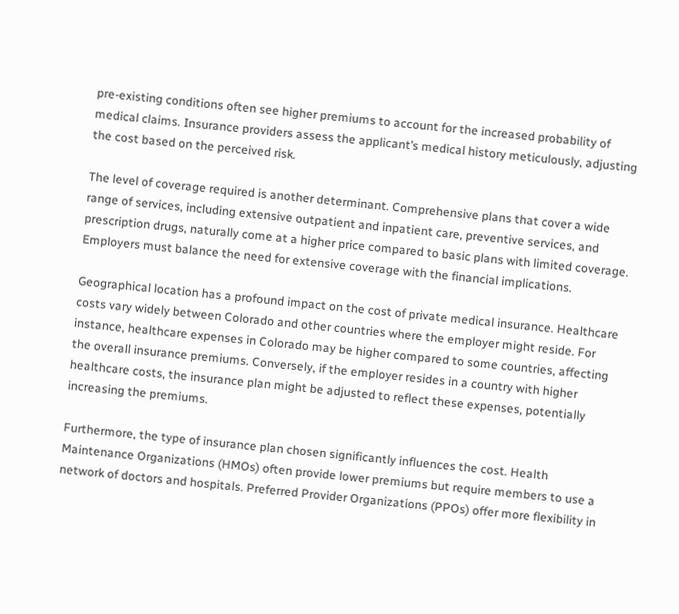pre-existing conditions often see higher premiums to account for the increased probability of medical claims. Insurance providers assess the applicant’s medical history meticulously, adjusting the cost based on the perceived risk.

The level of coverage required is another determinant. Comprehensive plans that cover a wide range of services, including extensive outpatient and inpatient care, preventive services, and prescription drugs, naturally come at a higher price compared to basic plans with limited coverage. Employers must balance the need for extensive coverage with the financial implications.

Geographical location has a profound impact on the cost of private medical insurance. Healthcare costs vary widely between Colorado and other countries where the employer might reside. For instance, healthcare expenses in Colorado may be higher compared to some countries, affecting the overall insurance premiums. Conversely, if the employer resides in a country with higher healthcare costs, the insurance plan might be adjusted to reflect these expenses, potentially increasing the premiums.

Furthermore, the type of insurance plan chosen significantly influences the cost. Health Maintenance Organizations (HMOs) often provide lower premiums but require members to use a network of doctors and hospitals. Preferred Provider Organizations (PPOs) offer more flexibility in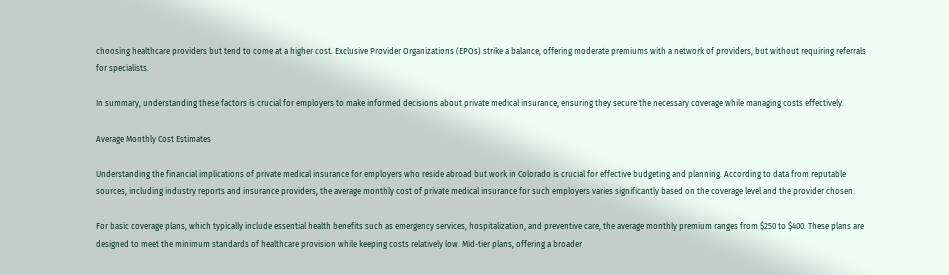choosing healthcare providers but tend to come at a higher cost. Exclusive Provider Organizations (EPOs) strike a balance, offering moderate premiums with a network of providers, but without requiring referrals for specialists.

In summary, understanding these factors is crucial for employers to make informed decisions about private medical insurance, ensuring they secure the necessary coverage while managing costs effectively.

Average Monthly Cost Estimates

Understanding the financial implications of private medical insurance for employers who reside abroad but work in Colorado is crucial for effective budgeting and planning. According to data from reputable sources, including industry reports and insurance providers, the average monthly cost of private medical insurance for such employers varies significantly based on the coverage level and the provider chosen.

For basic coverage plans, which typically include essential health benefits such as emergency services, hospitalization, and preventive care, the average monthly premium ranges from $250 to $400. These plans are designed to meet the minimum standards of healthcare provision while keeping costs relatively low. Mid-tier plans, offering a broader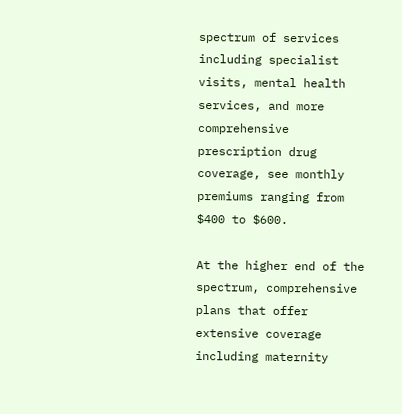spectrum of services including specialist visits, mental health services, and more comprehensive prescription drug coverage, see monthly premiums ranging from $400 to $600.

At the higher end of the spectrum, comprehensive plans that offer extensive coverage including maternity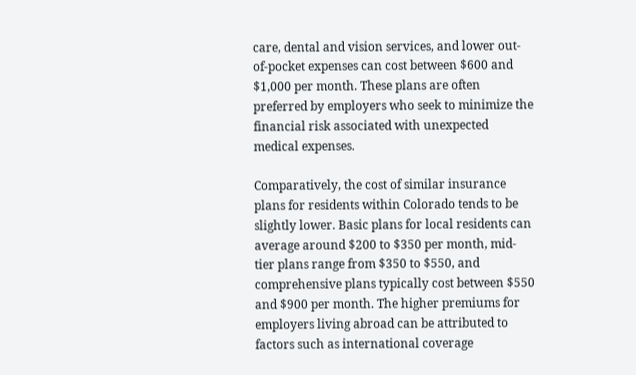care, dental and vision services, and lower out-of-pocket expenses can cost between $600 and $1,000 per month. These plans are often preferred by employers who seek to minimize the financial risk associated with unexpected medical expenses.

Comparatively, the cost of similar insurance plans for residents within Colorado tends to be slightly lower. Basic plans for local residents can average around $200 to $350 per month, mid-tier plans range from $350 to $550, and comprehensive plans typically cost between $550 and $900 per month. The higher premiums for employers living abroad can be attributed to factors such as international coverage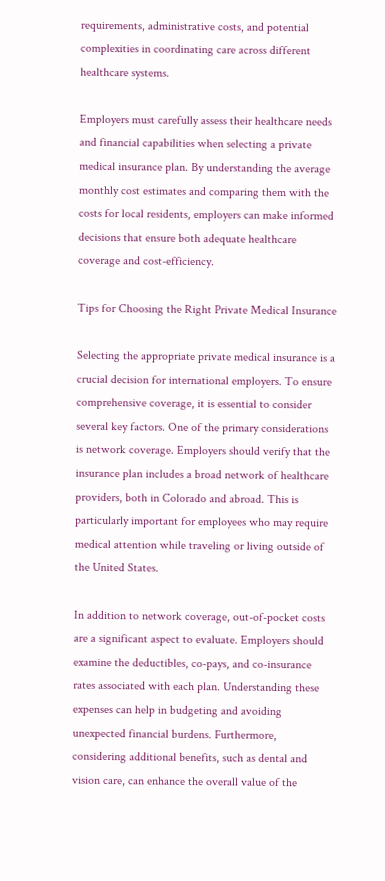requirements, administrative costs, and potential complexities in coordinating care across different healthcare systems.

Employers must carefully assess their healthcare needs and financial capabilities when selecting a private medical insurance plan. By understanding the average monthly cost estimates and comparing them with the costs for local residents, employers can make informed decisions that ensure both adequate healthcare coverage and cost-efficiency.

Tips for Choosing the Right Private Medical Insurance

Selecting the appropriate private medical insurance is a crucial decision for international employers. To ensure comprehensive coverage, it is essential to consider several key factors. One of the primary considerations is network coverage. Employers should verify that the insurance plan includes a broad network of healthcare providers, both in Colorado and abroad. This is particularly important for employees who may require medical attention while traveling or living outside of the United States.

In addition to network coverage, out-of-pocket costs are a significant aspect to evaluate. Employers should examine the deductibles, co-pays, and co-insurance rates associated with each plan. Understanding these expenses can help in budgeting and avoiding unexpected financial burdens. Furthermore, considering additional benefits, such as dental and vision care, can enhance the overall value of the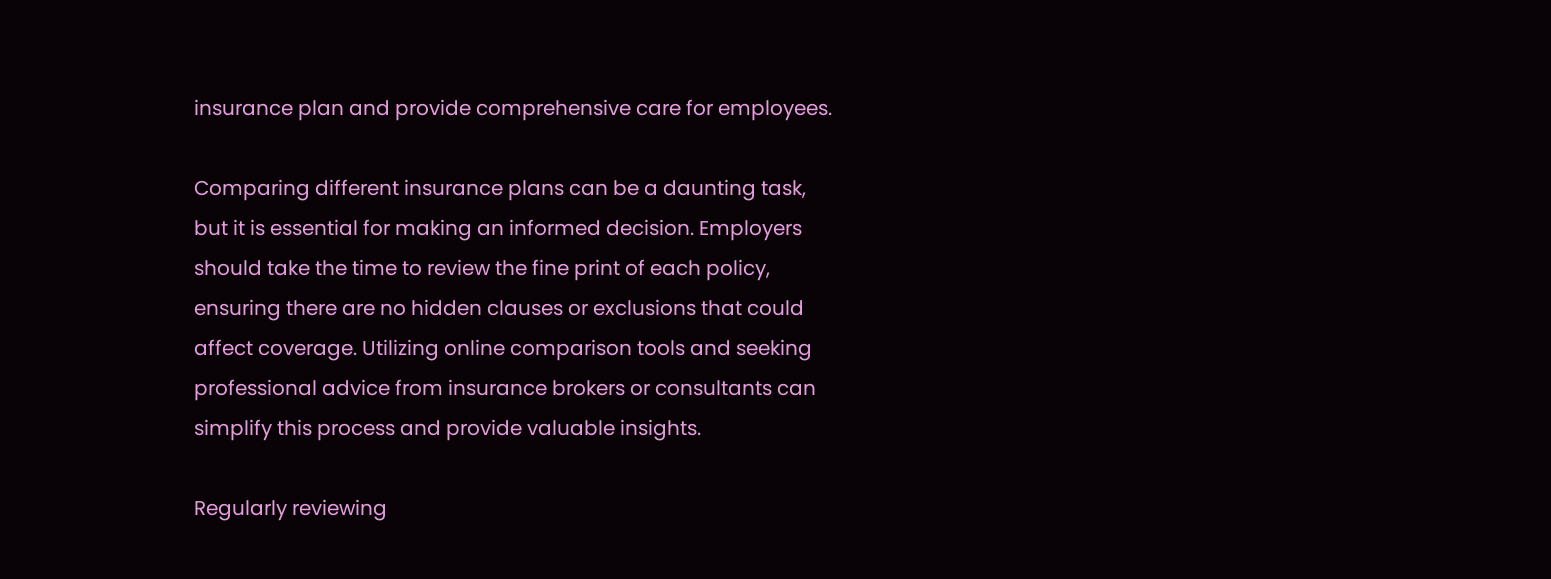insurance plan and provide comprehensive care for employees.

Comparing different insurance plans can be a daunting task, but it is essential for making an informed decision. Employers should take the time to review the fine print of each policy, ensuring there are no hidden clauses or exclusions that could affect coverage. Utilizing online comparison tools and seeking professional advice from insurance brokers or consultants can simplify this process and provide valuable insights.

Regularly reviewing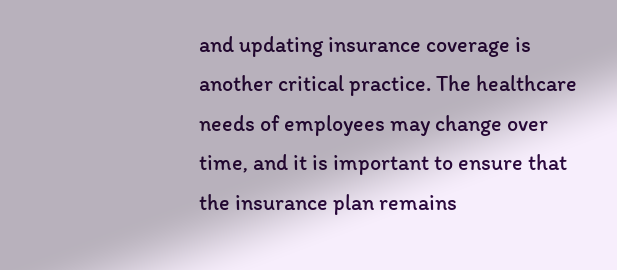and updating insurance coverage is another critical practice. The healthcare needs of employees may change over time, and it is important to ensure that the insurance plan remains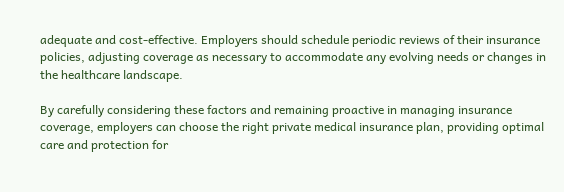adequate and cost-effective. Employers should schedule periodic reviews of their insurance policies, adjusting coverage as necessary to accommodate any evolving needs or changes in the healthcare landscape.

By carefully considering these factors and remaining proactive in managing insurance coverage, employers can choose the right private medical insurance plan, providing optimal care and protection for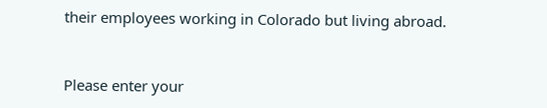their employees working in Colorado but living abroad.



Please enter your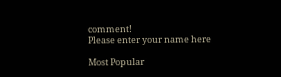comment!
Please enter your name here

Most Popular